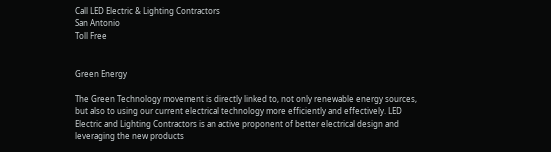Call LED Electric & Lighting Contractors
San Antonio
Toll Free


Green Energy

The Green Technology movement is directly linked to, not only renewable energy sources, but also to using our current electrical technology more efficiently and effectively. LED Electric and Lighting Contractors is an active proponent of better electrical design and leveraging the new products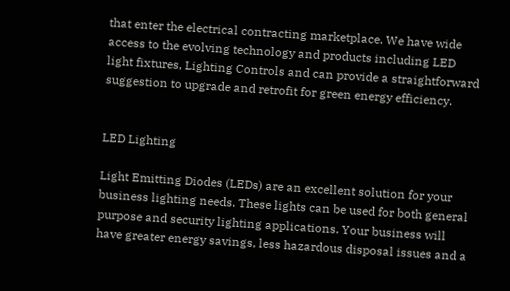that enter the electrical contracting marketplace. We have wide access to the evolving technology and products including LED light fixtures, Lighting Controls and can provide a straightforward suggestion to upgrade and retrofit for green energy efficiency.


LED Lighting

Light Emitting Diodes (LEDs) are an excellent solution for your business lighting needs. These lights can be used for both general purpose and security lighting applications. Your business will have greater energy savings, less hazardous disposal issues and a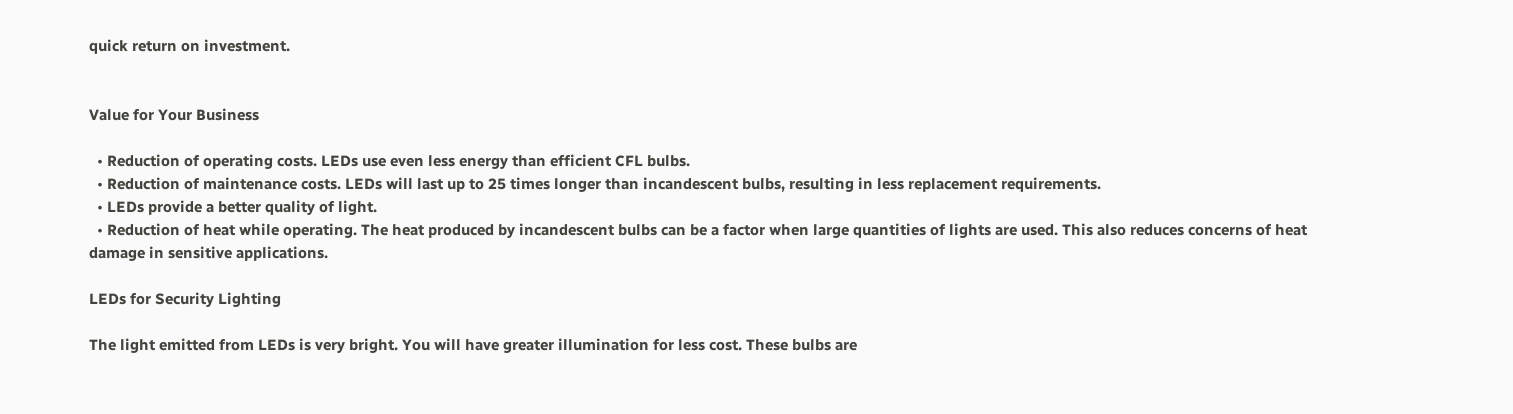quick return on investment.


Value for Your Business

  • Reduction of operating costs. LEDs use even less energy than efficient CFL bulbs.
  • Reduction of maintenance costs. LEDs will last up to 25 times longer than incandescent bulbs, resulting in less replacement requirements.
  • LEDs provide a better quality of light.
  • Reduction of heat while operating. The heat produced by incandescent bulbs can be a factor when large quantities of lights are used. This also reduces concerns of heat damage in sensitive applications.

LEDs for Security Lighting

The light emitted from LEDs is very bright. You will have greater illumination for less cost. These bulbs are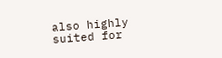also highly suited for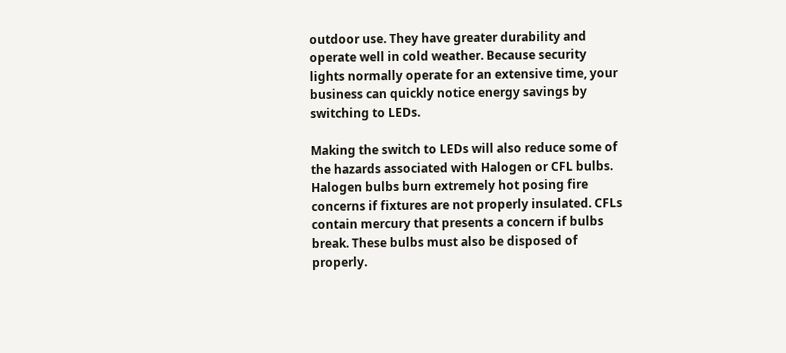outdoor use. They have greater durability and operate well in cold weather. Because security lights normally operate for an extensive time, your business can quickly notice energy savings by switching to LEDs.

Making the switch to LEDs will also reduce some of the hazards associated with Halogen or CFL bulbs. Halogen bulbs burn extremely hot posing fire concerns if fixtures are not properly insulated. CFLs contain mercury that presents a concern if bulbs break. These bulbs must also be disposed of properly.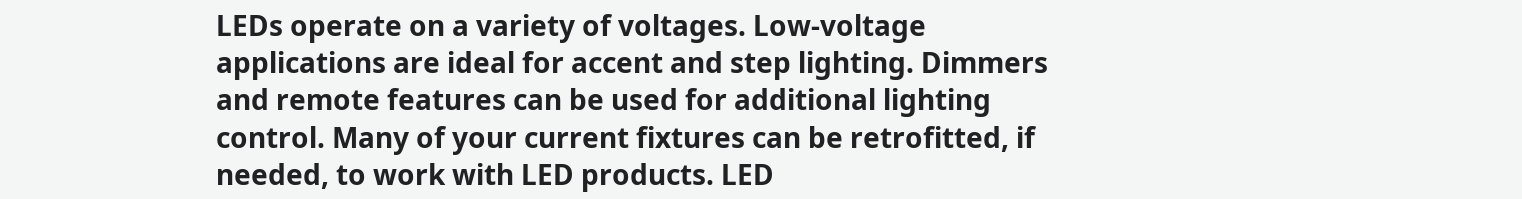LEDs operate on a variety of voltages. Low-voltage applications are ideal for accent and step lighting. Dimmers and remote features can be used for additional lighting control. Many of your current fixtures can be retrofitted, if needed, to work with LED products. LED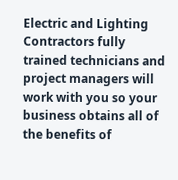Electric and Lighting Contractors fully trained technicians and project managers will work with you so your business obtains all of the benefits of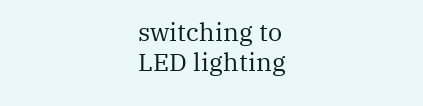switching to LED lighting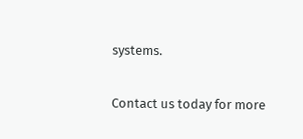systems.

Contact us today for more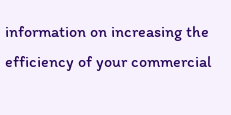information on increasing the efficiency of your commercial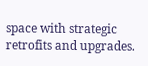space with strategic retrofits and upgrades.